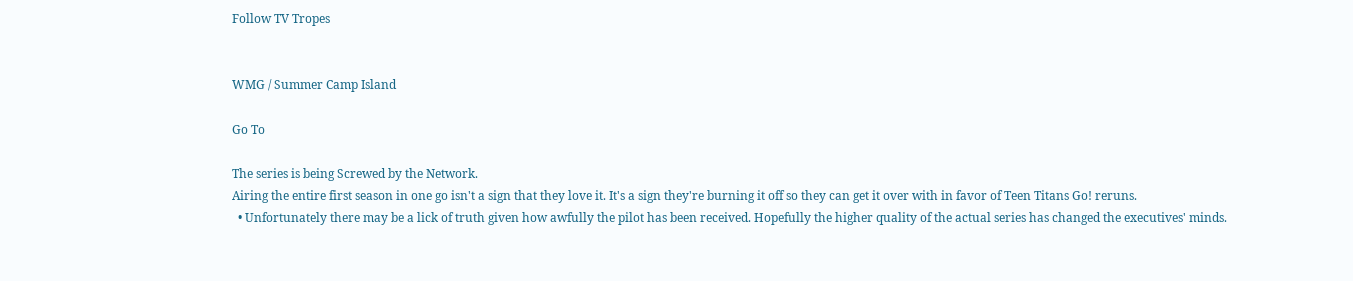Follow TV Tropes


WMG / Summer Camp Island

Go To

The series is being Screwed by the Network.
Airing the entire first season in one go isn't a sign that they love it. It's a sign they're burning it off so they can get it over with in favor of Teen Titans Go! reruns.
  • Unfortunately there may be a lick of truth given how awfully the pilot has been received. Hopefully the higher quality of the actual series has changed the executives' minds.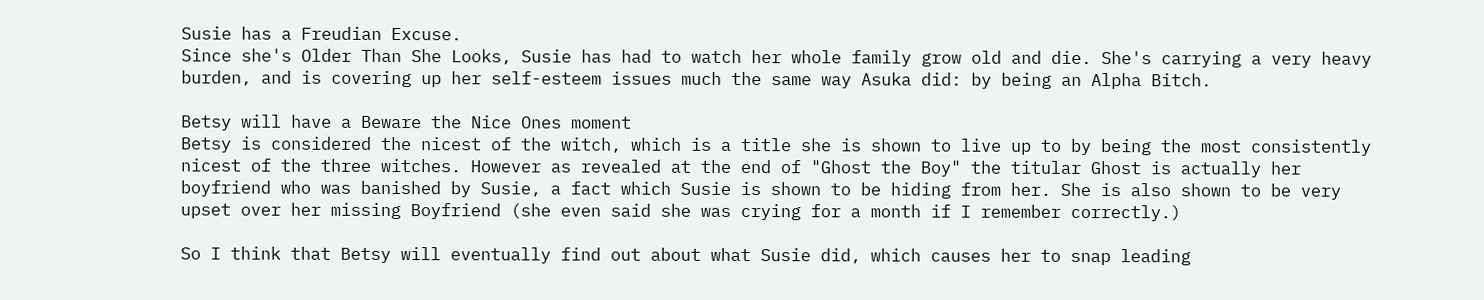Susie has a Freudian Excuse.
Since she's Older Than She Looks, Susie has had to watch her whole family grow old and die. She's carrying a very heavy burden, and is covering up her self-esteem issues much the same way Asuka did: by being an Alpha Bitch.

Betsy will have a Beware the Nice Ones moment
Betsy is considered the nicest of the witch, which is a title she is shown to live up to by being the most consistently nicest of the three witches. However as revealed at the end of "Ghost the Boy" the titular Ghost is actually her boyfriend who was banished by Susie, a fact which Susie is shown to be hiding from her. She is also shown to be very upset over her missing Boyfriend (she even said she was crying for a month if I remember correctly.)

So I think that Betsy will eventually find out about what Susie did, which causes her to snap leading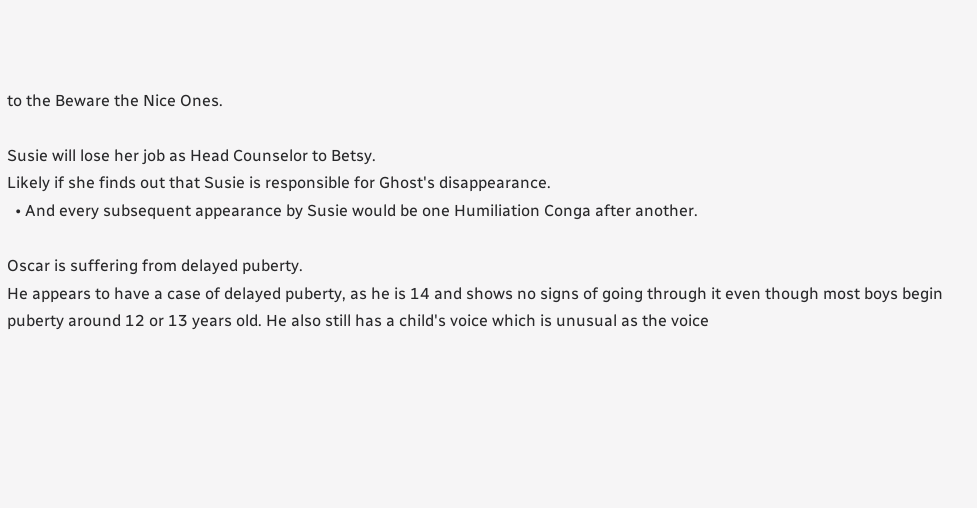to the Beware the Nice Ones.

Susie will lose her job as Head Counselor to Betsy.
Likely if she finds out that Susie is responsible for Ghost's disappearance.
  • And every subsequent appearance by Susie would be one Humiliation Conga after another.

Oscar is suffering from delayed puberty.
He appears to have a case of delayed puberty, as he is 14 and shows no signs of going through it even though most boys begin puberty around 12 or 13 years old. He also still has a child's voice which is unusual as the voice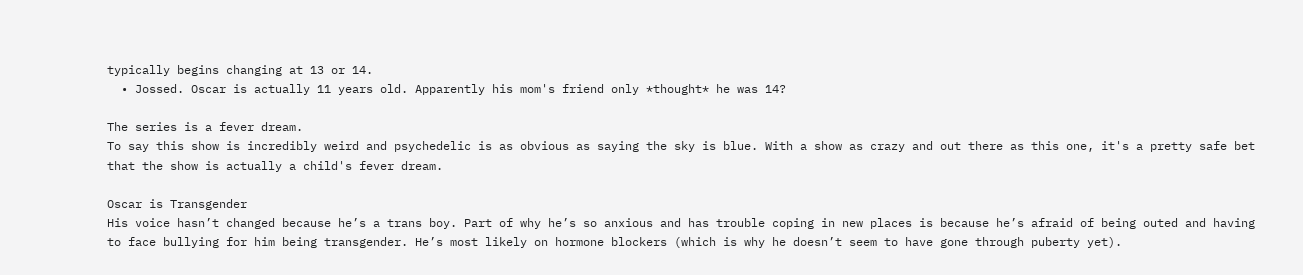typically begins changing at 13 or 14.
  • Jossed. Oscar is actually 11 years old. Apparently his mom's friend only *thought* he was 14?

The series is a fever dream.
To say this show is incredibly weird and psychedelic is as obvious as saying the sky is blue. With a show as crazy and out there as this one, it's a pretty safe bet that the show is actually a child's fever dream.

Oscar is Transgender
His voice hasn’t changed because he’s a trans boy. Part of why he’s so anxious and has trouble coping in new places is because he’s afraid of being outed and having to face bullying for him being transgender. He’s most likely on hormone blockers (which is why he doesn’t seem to have gone through puberty yet).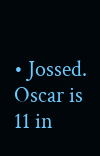• Jossed. Oscar is 11 in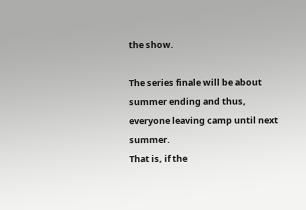the show.

The series finale will be about summer ending and thus, everyone leaving camp until next summer.
That is, if the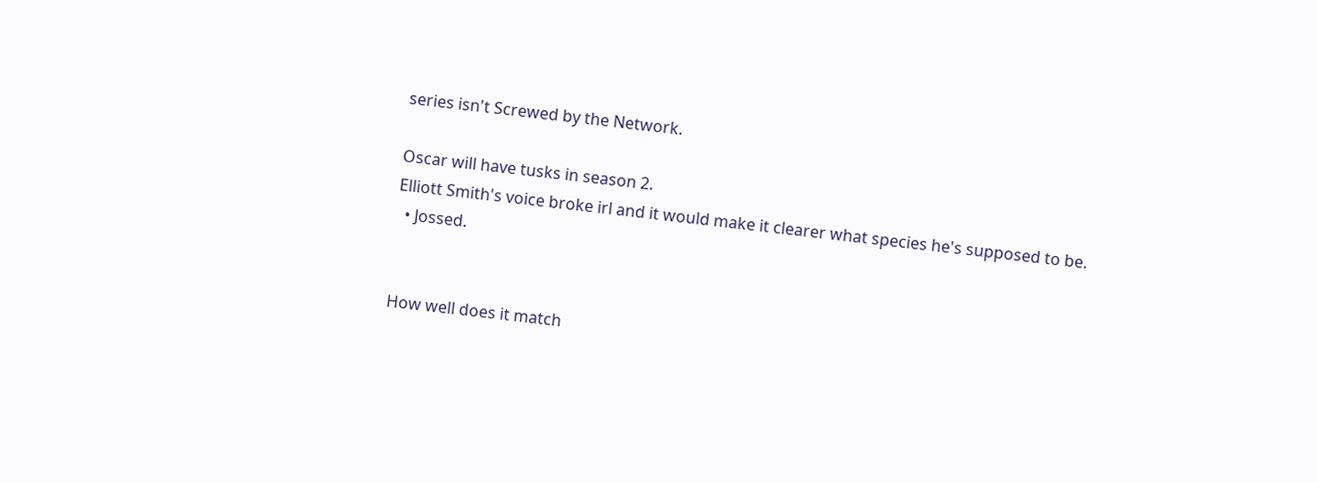series isn't Screwed by the Network.

Oscar will have tusks in season 2.
Elliott Smith's voice broke irl and it would make it clearer what species he's supposed to be.
  • Jossed.


How well does it match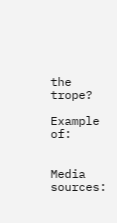the trope?

Example of:


Media sources: